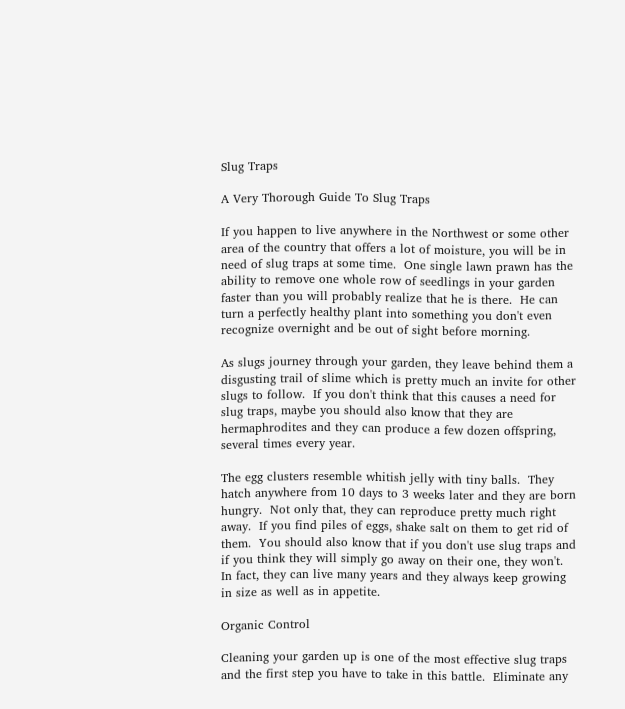Slug Traps

A Very Thorough Guide To Slug Traps

If you happen to live anywhere in the Northwest or some other area of the country that offers a lot of moisture, you will be in need of slug traps at some time.  One single lawn prawn has the ability to remove one whole row of seedlings in your garden faster than you will probably realize that he is there.  He can turn a perfectly healthy plant into something you don't even recognize overnight and be out of sight before morning.

As slugs journey through your garden, they leave behind them a disgusting trail of slime which is pretty much an invite for other slugs to follow.  If you don't think that this causes a need for slug traps, maybe you should also know that they are hermaphrodites and they can produce a few dozen offspring, several times every year.

The egg clusters resemble whitish jelly with tiny balls.  They hatch anywhere from 10 days to 3 weeks later and they are born hungry.  Not only that, they can reproduce pretty much right away.  If you find piles of eggs, shake salt on them to get rid of them.  You should also know that if you don't use slug traps and if you think they will simply go away on their one, they won't.  In fact, they can live many years and they always keep growing in size as well as in appetite.

Organic Control

Cleaning your garden up is one of the most effective slug traps and the first step you have to take in this battle.  Eliminate any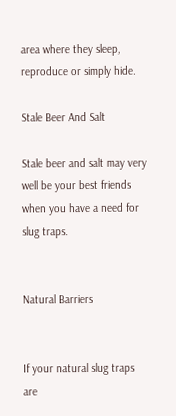area where they sleep, reproduce or simply hide.

Stale Beer And Salt

Stale beer and salt may very well be your best friends when you have a need for slug traps.


Natural Barriers


If your natural slug traps are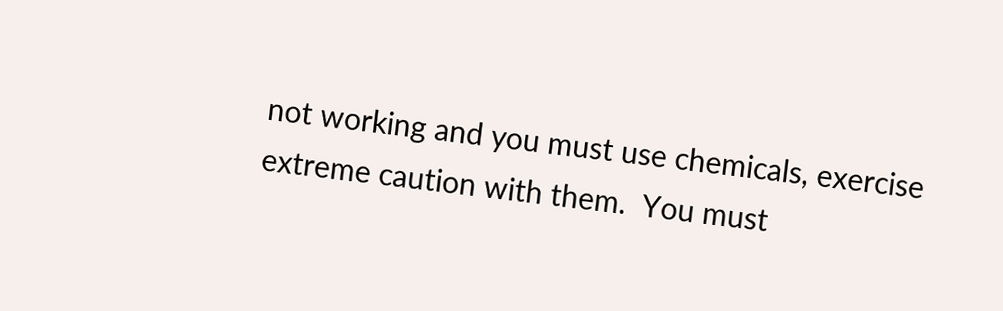not working and you must use chemicals, exercise extreme caution with them.  You must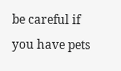be careful if you have pets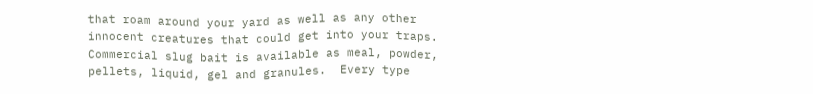that roam around your yard as well as any other innocent creatures that could get into your traps.  Commercial slug bait is available as meal, powder, pellets, liquid, gel and granules.  Every type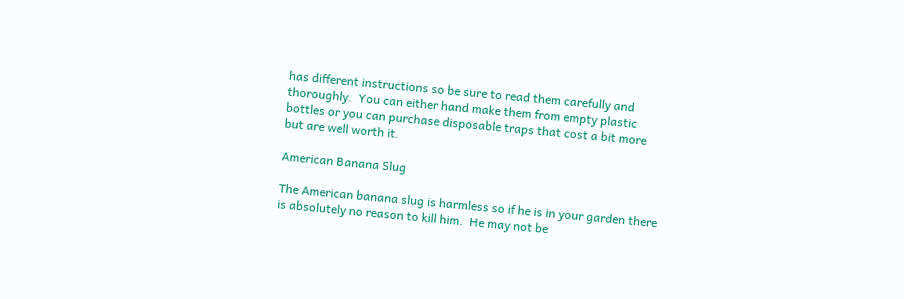has different instructions so be sure to read them carefully and thoroughly.  You can either hand make them from empty plastic bottles or you can purchase disposable traps that cost a bit more but are well worth it.

American Banana Slug

The American banana slug is harmless so if he is in your garden there is absolutely no reason to kill him.  He may not be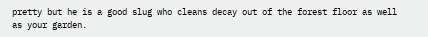pretty but he is a good slug who cleans decay out of the forest floor as well as your garden.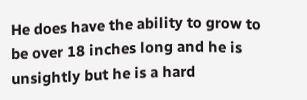He does have the ability to grow to be over 18 inches long and he is unsightly but he is a hard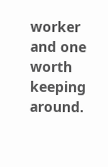worker and one worth keeping around.